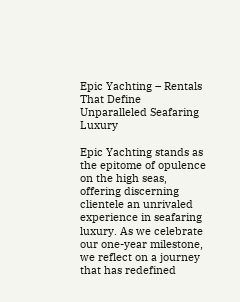Epic Yachting – Rentals That Define Unparalleled Seafaring Luxury

Epic Yachting stands as the epitome of opulence on the high seas, offering discerning clientele an unrivaled experience in seafaring luxury. As we celebrate our one-year milestone, we reflect on a journey that has redefined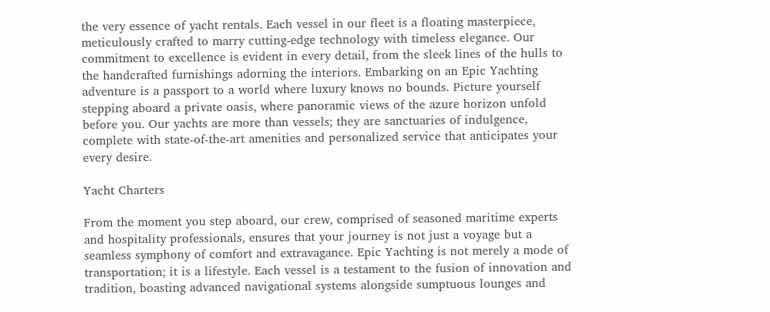the very essence of yacht rentals. Each vessel in our fleet is a floating masterpiece, meticulously crafted to marry cutting-edge technology with timeless elegance. Our commitment to excellence is evident in every detail, from the sleek lines of the hulls to the handcrafted furnishings adorning the interiors. Embarking on an Epic Yachting adventure is a passport to a world where luxury knows no bounds. Picture yourself stepping aboard a private oasis, where panoramic views of the azure horizon unfold before you. Our yachts are more than vessels; they are sanctuaries of indulgence, complete with state-of-the-art amenities and personalized service that anticipates your every desire.

Yacht Charters

From the moment you step aboard, our crew, comprised of seasoned maritime experts and hospitality professionals, ensures that your journey is not just a voyage but a seamless symphony of comfort and extravagance. Epic Yachting is not merely a mode of transportation; it is a lifestyle. Each vessel is a testament to the fusion of innovation and tradition, boasting advanced navigational systems alongside sumptuous lounges and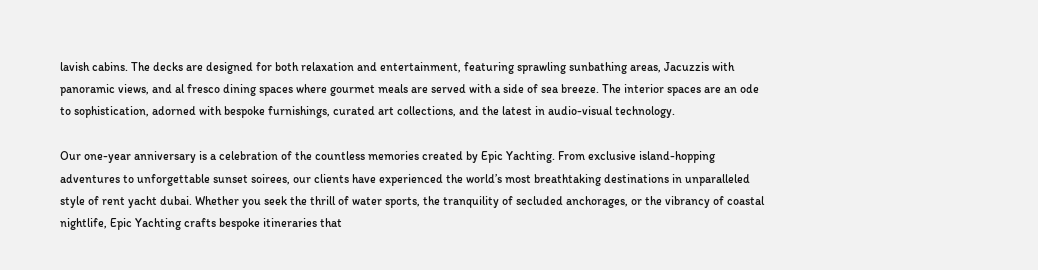lavish cabins. The decks are designed for both relaxation and entertainment, featuring sprawling sunbathing areas, Jacuzzis with panoramic views, and al fresco dining spaces where gourmet meals are served with a side of sea breeze. The interior spaces are an ode to sophistication, adorned with bespoke furnishings, curated art collections, and the latest in audio-visual technology.

Our one-year anniversary is a celebration of the countless memories created by Epic Yachting. From exclusive island-hopping adventures to unforgettable sunset soirees, our clients have experienced the world’s most breathtaking destinations in unparalleled style of rent yacht dubai. Whether you seek the thrill of water sports, the tranquility of secluded anchorages, or the vibrancy of coastal nightlife, Epic Yachting crafts bespoke itineraries that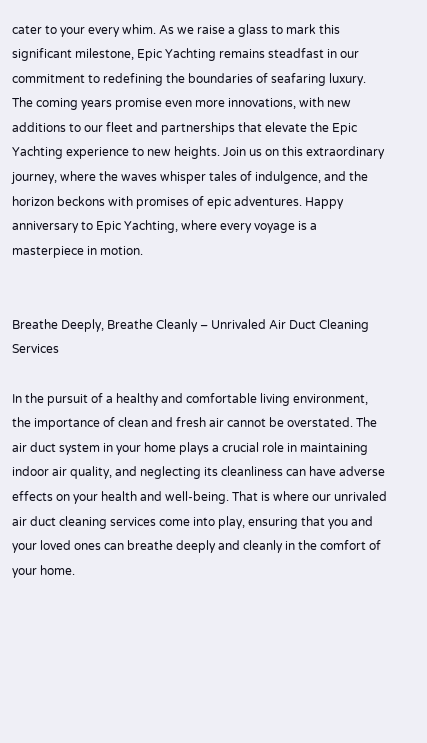cater to your every whim. As we raise a glass to mark this significant milestone, Epic Yachting remains steadfast in our commitment to redefining the boundaries of seafaring luxury. The coming years promise even more innovations, with new additions to our fleet and partnerships that elevate the Epic Yachting experience to new heights. Join us on this extraordinary journey, where the waves whisper tales of indulgence, and the horizon beckons with promises of epic adventures. Happy anniversary to Epic Yachting, where every voyage is a masterpiece in motion.


Breathe Deeply, Breathe Cleanly – Unrivaled Air Duct Cleaning Services

In the pursuit of a healthy and comfortable living environment, the importance of clean and fresh air cannot be overstated. The air duct system in your home plays a crucial role in maintaining indoor air quality, and neglecting its cleanliness can have adverse effects on your health and well-being. That is where our unrivaled air duct cleaning services come into play, ensuring that you and your loved ones can breathe deeply and cleanly in the comfort of your home.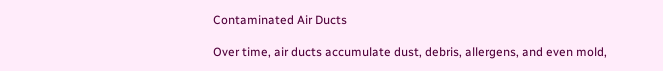Contaminated Air Ducts

Over time, air ducts accumulate dust, debris, allergens, and even mold,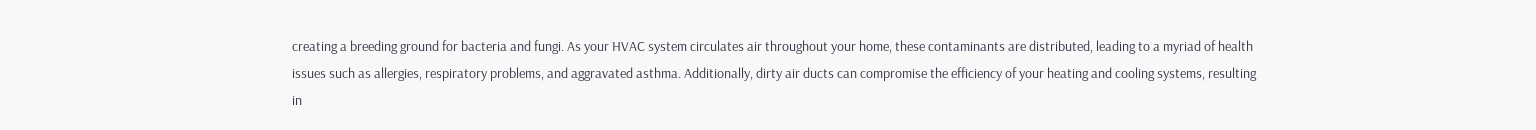creating a breeding ground for bacteria and fungi. As your HVAC system circulates air throughout your home, these contaminants are distributed, leading to a myriad of health issues such as allergies, respiratory problems, and aggravated asthma. Additionally, dirty air ducts can compromise the efficiency of your heating and cooling systems, resulting in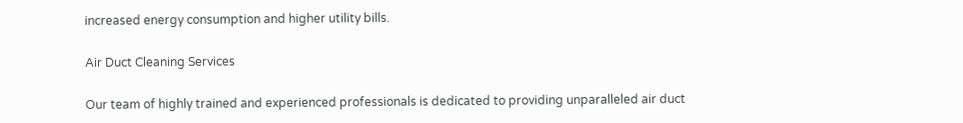increased energy consumption and higher utility bills.

Air Duct Cleaning Services

Our team of highly trained and experienced professionals is dedicated to providing unparalleled air duct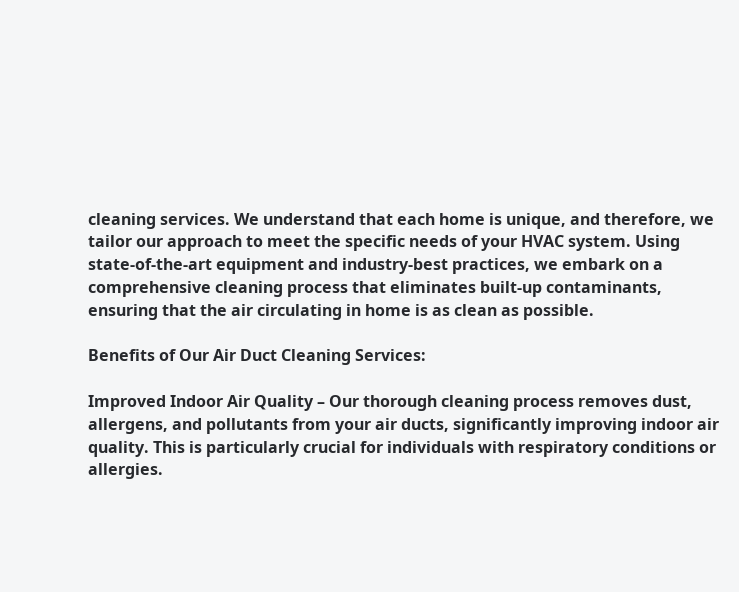cleaning services. We understand that each home is unique, and therefore, we tailor our approach to meet the specific needs of your HVAC system. Using state-of-the-art equipment and industry-best practices, we embark on a comprehensive cleaning process that eliminates built-up contaminants, ensuring that the air circulating in home is as clean as possible.

Benefits of Our Air Duct Cleaning Services:

Improved Indoor Air Quality – Our thorough cleaning process removes dust, allergens, and pollutants from your air ducts, significantly improving indoor air quality. This is particularly crucial for individuals with respiratory conditions or allergies.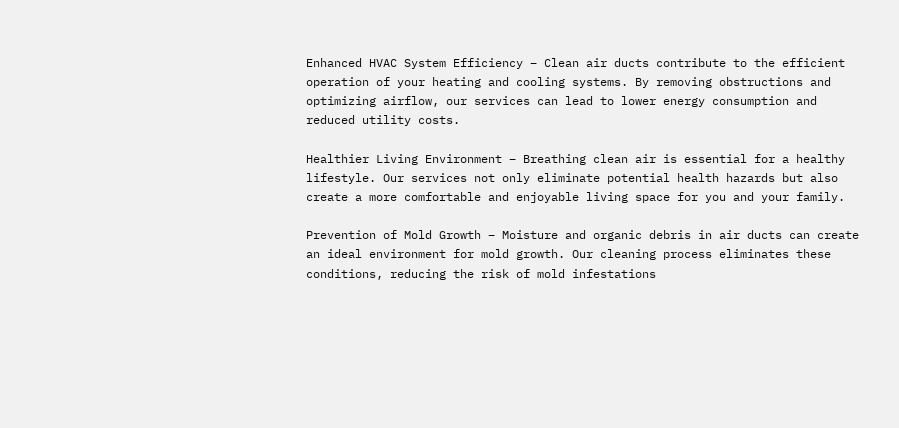Enhanced HVAC System Efficiency – Clean air ducts contribute to the efficient operation of your heating and cooling systems. By removing obstructions and optimizing airflow, our services can lead to lower energy consumption and reduced utility costs.

Healthier Living Environment – Breathing clean air is essential for a healthy lifestyle. Our services not only eliminate potential health hazards but also create a more comfortable and enjoyable living space for you and your family.

Prevention of Mold Growth – Moisture and organic debris in air ducts can create an ideal environment for mold growth. Our cleaning process eliminates these conditions, reducing the risk of mold infestations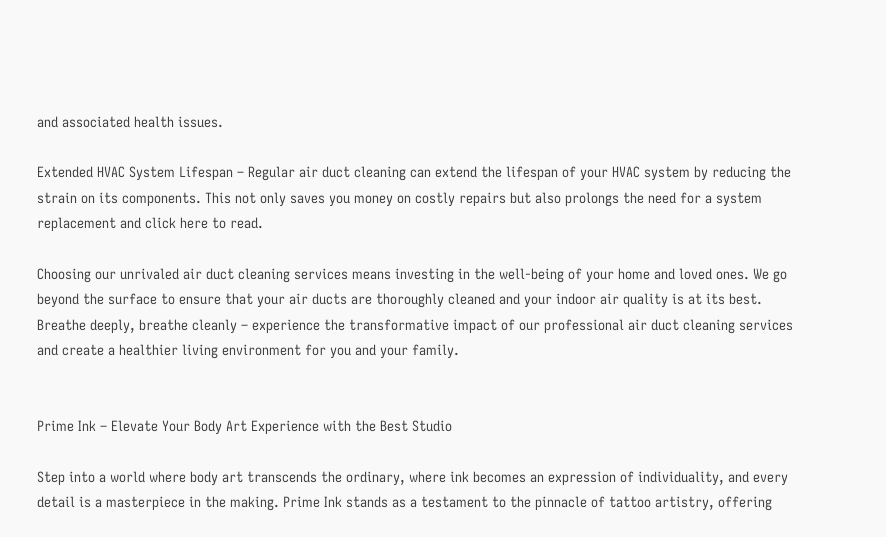and associated health issues.

Extended HVAC System Lifespan – Regular air duct cleaning can extend the lifespan of your HVAC system by reducing the strain on its components. This not only saves you money on costly repairs but also prolongs the need for a system replacement and click here to read.

Choosing our unrivaled air duct cleaning services means investing in the well-being of your home and loved ones. We go beyond the surface to ensure that your air ducts are thoroughly cleaned and your indoor air quality is at its best. Breathe deeply, breathe cleanly – experience the transformative impact of our professional air duct cleaning services and create a healthier living environment for you and your family.


Prime Ink – Elevate Your Body Art Experience with the Best Studio

Step into a world where body art transcends the ordinary, where ink becomes an expression of individuality, and every detail is a masterpiece in the making. Prime Ink stands as a testament to the pinnacle of tattoo artistry, offering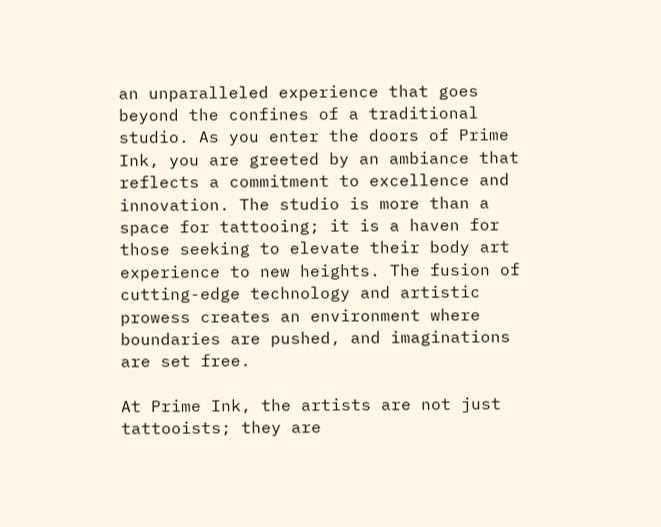an unparalleled experience that goes beyond the confines of a traditional studio. As you enter the doors of Prime Ink, you are greeted by an ambiance that reflects a commitment to excellence and innovation. The studio is more than a space for tattooing; it is a haven for those seeking to elevate their body art experience to new heights. The fusion of cutting-edge technology and artistic prowess creates an environment where boundaries are pushed, and imaginations are set free.

At Prime Ink, the artists are not just tattooists; they are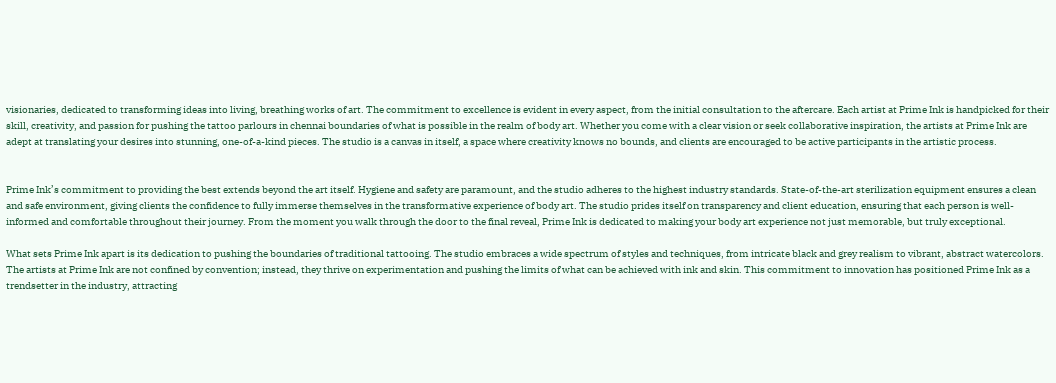visionaries, dedicated to transforming ideas into living, breathing works of art. The commitment to excellence is evident in every aspect, from the initial consultation to the aftercare. Each artist at Prime Ink is handpicked for their skill, creativity, and passion for pushing the tattoo parlours in chennai boundaries of what is possible in the realm of body art. Whether you come with a clear vision or seek collaborative inspiration, the artists at Prime Ink are adept at translating your desires into stunning, one-of-a-kind pieces. The studio is a canvas in itself, a space where creativity knows no bounds, and clients are encouraged to be active participants in the artistic process.


Prime Ink’s commitment to providing the best extends beyond the art itself. Hygiene and safety are paramount, and the studio adheres to the highest industry standards. State-of-the-art sterilization equipment ensures a clean and safe environment, giving clients the confidence to fully immerse themselves in the transformative experience of body art. The studio prides itself on transparency and client education, ensuring that each person is well-informed and comfortable throughout their journey. From the moment you walk through the door to the final reveal, Prime Ink is dedicated to making your body art experience not just memorable, but truly exceptional.

What sets Prime Ink apart is its dedication to pushing the boundaries of traditional tattooing. The studio embraces a wide spectrum of styles and techniques, from intricate black and grey realism to vibrant, abstract watercolors. The artists at Prime Ink are not confined by convention; instead, they thrive on experimentation and pushing the limits of what can be achieved with ink and skin. This commitment to innovation has positioned Prime Ink as a trendsetter in the industry, attracting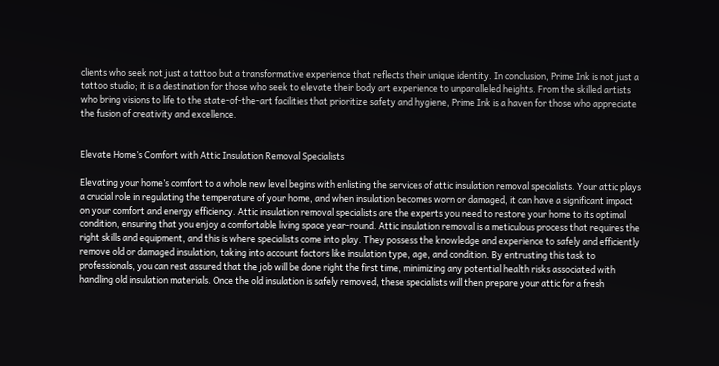clients who seek not just a tattoo but a transformative experience that reflects their unique identity. In conclusion, Prime Ink is not just a tattoo studio; it is a destination for those who seek to elevate their body art experience to unparalleled heights. From the skilled artists who bring visions to life to the state-of-the-art facilities that prioritize safety and hygiene, Prime Ink is a haven for those who appreciate the fusion of creativity and excellence.


Elevate Home’s Comfort with Attic Insulation Removal Specialists

Elevating your home’s comfort to a whole new level begins with enlisting the services of attic insulation removal specialists. Your attic plays a crucial role in regulating the temperature of your home, and when insulation becomes worn or damaged, it can have a significant impact on your comfort and energy efficiency. Attic insulation removal specialists are the experts you need to restore your home to its optimal condition, ensuring that you enjoy a comfortable living space year-round. Attic insulation removal is a meticulous process that requires the right skills and equipment, and this is where specialists come into play. They possess the knowledge and experience to safely and efficiently remove old or damaged insulation, taking into account factors like insulation type, age, and condition. By entrusting this task to professionals, you can rest assured that the job will be done right the first time, minimizing any potential health risks associated with handling old insulation materials. Once the old insulation is safely removed, these specialists will then prepare your attic for a fresh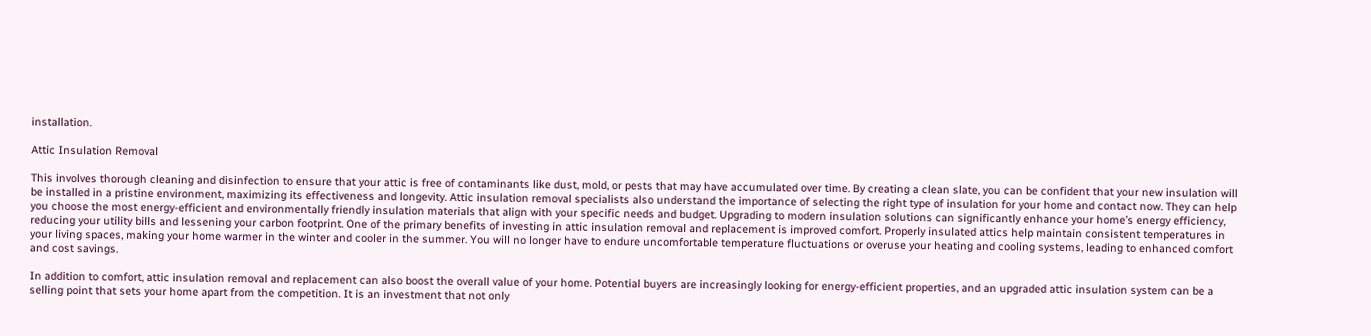installation.

Attic Insulation Removal

This involves thorough cleaning and disinfection to ensure that your attic is free of contaminants like dust, mold, or pests that may have accumulated over time. By creating a clean slate, you can be confident that your new insulation will be installed in a pristine environment, maximizing its effectiveness and longevity. Attic insulation removal specialists also understand the importance of selecting the right type of insulation for your home and contact now. They can help you choose the most energy-efficient and environmentally friendly insulation materials that align with your specific needs and budget. Upgrading to modern insulation solutions can significantly enhance your home’s energy efficiency, reducing your utility bills and lessening your carbon footprint. One of the primary benefits of investing in attic insulation removal and replacement is improved comfort. Properly insulated attics help maintain consistent temperatures in your living spaces, making your home warmer in the winter and cooler in the summer. You will no longer have to endure uncomfortable temperature fluctuations or overuse your heating and cooling systems, leading to enhanced comfort and cost savings.

In addition to comfort, attic insulation removal and replacement can also boost the overall value of your home. Potential buyers are increasingly looking for energy-efficient properties, and an upgraded attic insulation system can be a selling point that sets your home apart from the competition. It is an investment that not only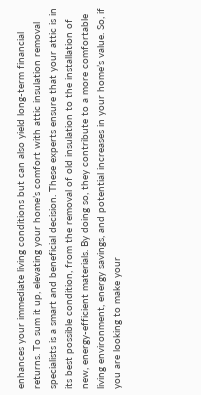enhances your immediate living conditions but can also yield long-term financial returns. To sum it up, elevating your home’s comfort with attic insulation removal specialists is a smart and beneficial decision. These experts ensure that your attic is in its best possible condition, from the removal of old insulation to the installation of new, energy-efficient materials. By doing so, they contribute to a more comfortable living environment, energy savings, and potential increases in your home’s value. So, if you are looking to make your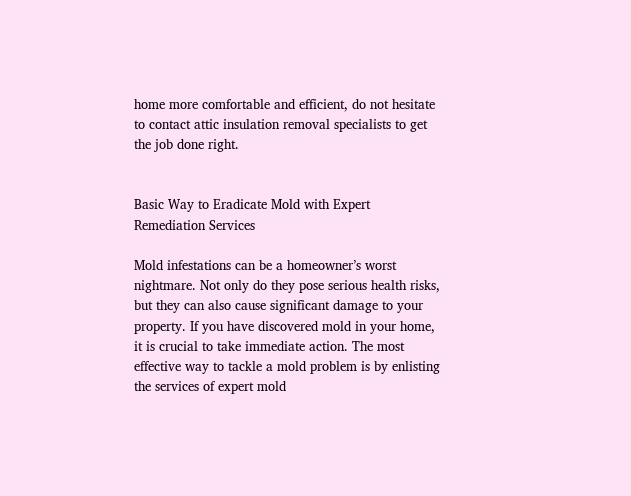home more comfortable and efficient, do not hesitate to contact attic insulation removal specialists to get the job done right.


Basic Way to Eradicate Mold with Expert Remediation Services

Mold infestations can be a homeowner’s worst nightmare. Not only do they pose serious health risks, but they can also cause significant damage to your property. If you have discovered mold in your home, it is crucial to take immediate action. The most effective way to tackle a mold problem is by enlisting the services of expert mold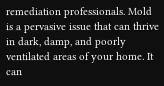remediation professionals. Mold is a pervasive issue that can thrive in dark, damp, and poorly ventilated areas of your home. It can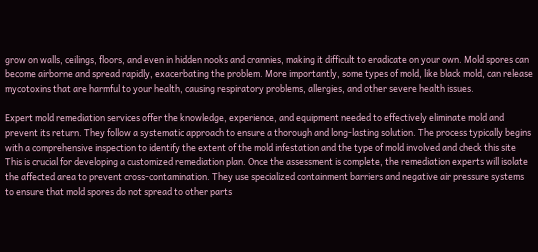grow on walls, ceilings, floors, and even in hidden nooks and crannies, making it difficult to eradicate on your own. Mold spores can become airborne and spread rapidly, exacerbating the problem. More importantly, some types of mold, like black mold, can release mycotoxins that are harmful to your health, causing respiratory problems, allergies, and other severe health issues.

Expert mold remediation services offer the knowledge, experience, and equipment needed to effectively eliminate mold and prevent its return. They follow a systematic approach to ensure a thorough and long-lasting solution. The process typically begins with a comprehensive inspection to identify the extent of the mold infestation and the type of mold involved and check this site This is crucial for developing a customized remediation plan. Once the assessment is complete, the remediation experts will isolate the affected area to prevent cross-contamination. They use specialized containment barriers and negative air pressure systems to ensure that mold spores do not spread to other parts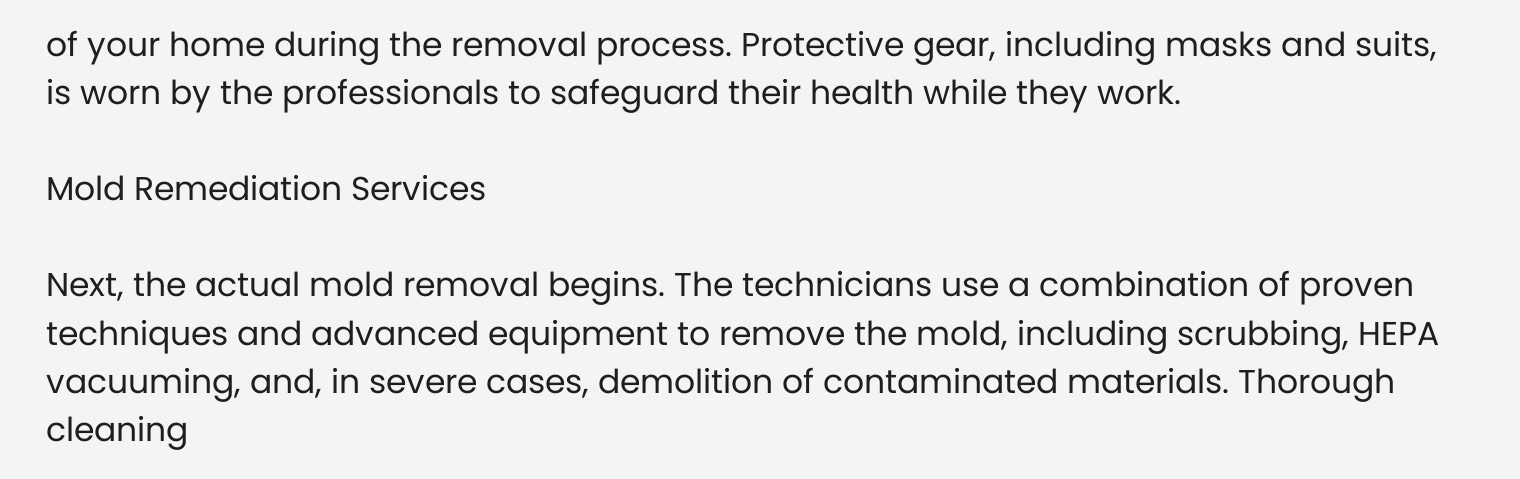of your home during the removal process. Protective gear, including masks and suits, is worn by the professionals to safeguard their health while they work.

Mold Remediation Services

Next, the actual mold removal begins. The technicians use a combination of proven techniques and advanced equipment to remove the mold, including scrubbing, HEPA vacuuming, and, in severe cases, demolition of contaminated materials. Thorough cleaning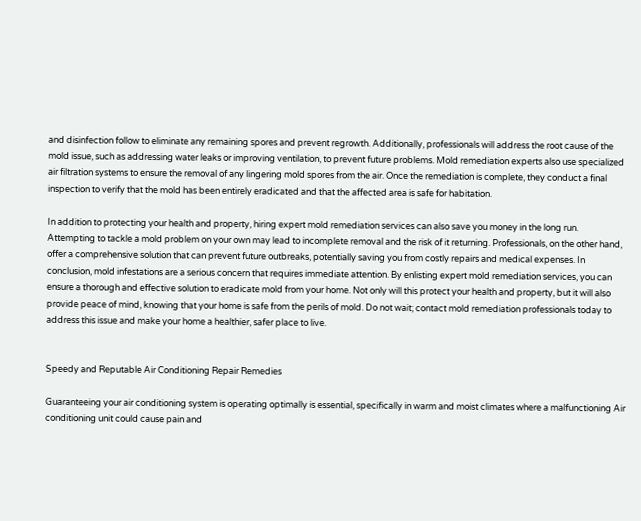and disinfection follow to eliminate any remaining spores and prevent regrowth. Additionally, professionals will address the root cause of the mold issue, such as addressing water leaks or improving ventilation, to prevent future problems. Mold remediation experts also use specialized air filtration systems to ensure the removal of any lingering mold spores from the air. Once the remediation is complete, they conduct a final inspection to verify that the mold has been entirely eradicated and that the affected area is safe for habitation.

In addition to protecting your health and property, hiring expert mold remediation services can also save you money in the long run. Attempting to tackle a mold problem on your own may lead to incomplete removal and the risk of it returning. Professionals, on the other hand, offer a comprehensive solution that can prevent future outbreaks, potentially saving you from costly repairs and medical expenses. In conclusion, mold infestations are a serious concern that requires immediate attention. By enlisting expert mold remediation services, you can ensure a thorough and effective solution to eradicate mold from your home. Not only will this protect your health and property, but it will also provide peace of mind, knowing that your home is safe from the perils of mold. Do not wait; contact mold remediation professionals today to address this issue and make your home a healthier, safer place to live.


Speedy and Reputable Air Conditioning Repair Remedies

Guaranteeing your air conditioning system is operating optimally is essential, specifically in warm and moist climates where a malfunctioning Air conditioning unit could cause pain and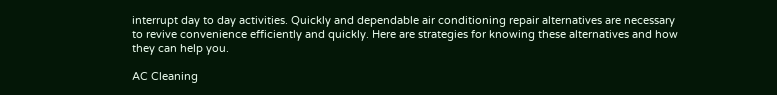interrupt day to day activities. Quickly and dependable air conditioning repair alternatives are necessary to revive convenience efficiently and quickly. Here are strategies for knowing these alternatives and how they can help you.

AC Cleaning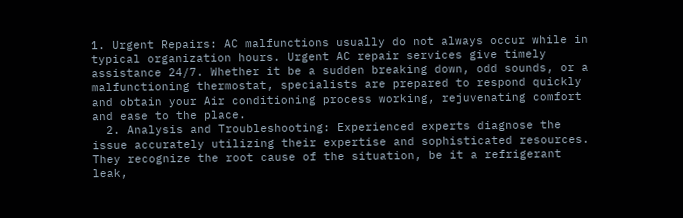1. Urgent Repairs: AC malfunctions usually do not always occur while in typical organization hours. Urgent AC repair services give timely assistance 24/7. Whether it be a sudden breaking down, odd sounds, or a malfunctioning thermostat, specialists are prepared to respond quickly and obtain your Air conditioning process working, rejuvenating comfort and ease to the place.
  2. Analysis and Troubleshooting: Experienced experts diagnose the issue accurately utilizing their expertise and sophisticated resources. They recognize the root cause of the situation, be it a refrigerant leak,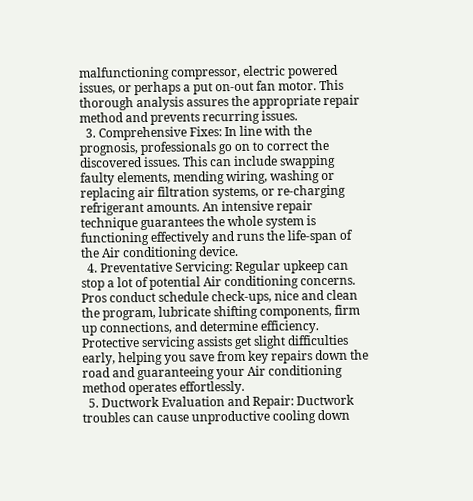malfunctioning compressor, electric powered issues, or perhaps a put on-out fan motor. This thorough analysis assures the appropriate repair method and prevents recurring issues.
  3. Comprehensive Fixes: In line with the prognosis, professionals go on to correct the discovered issues. This can include swapping faulty elements, mending wiring, washing or replacing air filtration systems, or re-charging refrigerant amounts. An intensive repair technique guarantees the whole system is functioning effectively and runs the life-span of the Air conditioning device.
  4. Preventative Servicing: Regular upkeep can stop a lot of potential Air conditioning concerns. Pros conduct schedule check-ups, nice and clean the program, lubricate shifting components, firm up connections, and determine efficiency. Protective servicing assists get slight difficulties early, helping you save from key repairs down the road and guaranteeing your Air conditioning method operates effortlessly.
  5. Ductwork Evaluation and Repair: Ductwork troubles can cause unproductive cooling down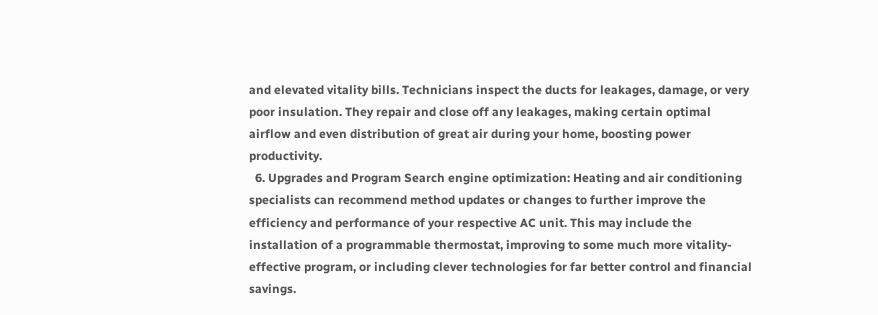and elevated vitality bills. Technicians inspect the ducts for leakages, damage, or very poor insulation. They repair and close off any leakages, making certain optimal airflow and even distribution of great air during your home, boosting power productivity.
  6. Upgrades and Program Search engine optimization: Heating and air conditioning specialists can recommend method updates or changes to further improve the efficiency and performance of your respective AC unit. This may include the installation of a programmable thermostat, improving to some much more vitality-effective program, or including clever technologies for far better control and financial savings.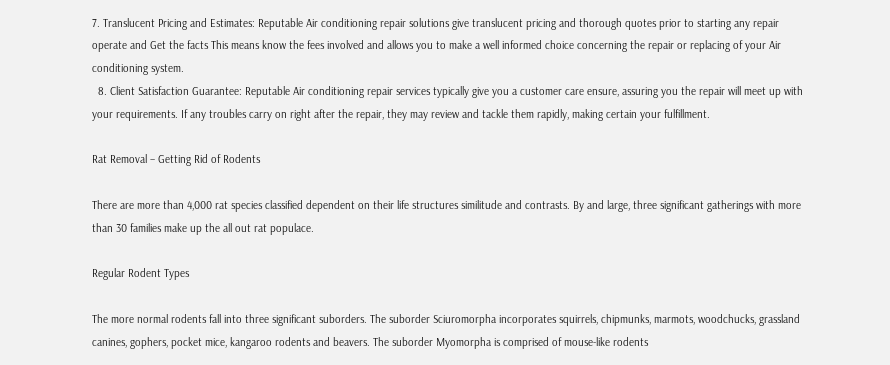7. Translucent Pricing and Estimates: Reputable Air conditioning repair solutions give translucent pricing and thorough quotes prior to starting any repair operate and Get the facts This means know the fees involved and allows you to make a well informed choice concerning the repair or replacing of your Air conditioning system.
  8. Client Satisfaction Guarantee: Reputable Air conditioning repair services typically give you a customer care ensure, assuring you the repair will meet up with your requirements. If any troubles carry on right after the repair, they may review and tackle them rapidly, making certain your fulfillment.

Rat Removal – Getting Rid of Rodents

There are more than 4,000 rat species classified dependent on their life structures similitude and contrasts. By and large, three significant gatherings with more than 30 families make up the all out rat populace.

Regular Rodent Types

The more normal rodents fall into three significant suborders. The suborder Sciuromorpha incorporates squirrels, chipmunks, marmots, woodchucks, grassland canines, gophers, pocket mice, kangaroo rodents and beavers. The suborder Myomorpha is comprised of mouse-like rodents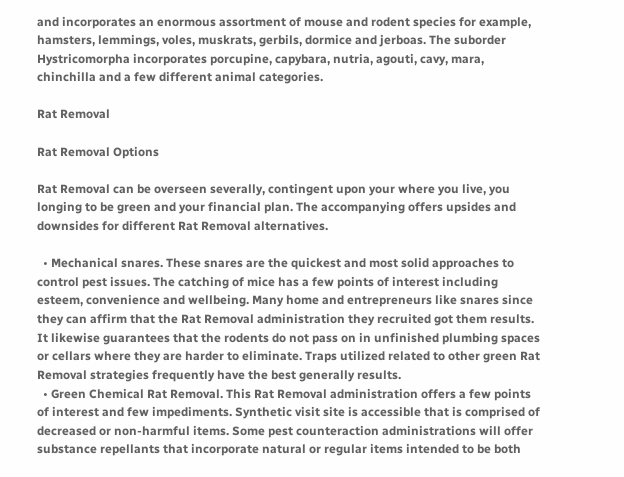and incorporates an enormous assortment of mouse and rodent species for example, hamsters, lemmings, voles, muskrats, gerbils, dormice and jerboas. The suborder Hystricomorpha incorporates porcupine, capybara, nutria, agouti, cavy, mara, chinchilla and a few different animal categories.

Rat Removal

Rat Removal Options

Rat Removal can be overseen severally, contingent upon your where you live, you longing to be green and your financial plan. The accompanying offers upsides and downsides for different Rat Removal alternatives.

  • Mechanical snares. These snares are the quickest and most solid approaches to control pest issues. The catching of mice has a few points of interest including esteem, convenience and wellbeing. Many home and entrepreneurs like snares since they can affirm that the Rat Removal administration they recruited got them results. It likewise guarantees that the rodents do not pass on in unfinished plumbing spaces or cellars where they are harder to eliminate. Traps utilized related to other green Rat Removal strategies frequently have the best generally results.
  • Green Chemical Rat Removal. This Rat Removal administration offers a few points of interest and few impediments. Synthetic visit site is accessible that is comprised of decreased or non-harmful items. Some pest counteraction administrations will offer substance repellants that incorporate natural or regular items intended to be both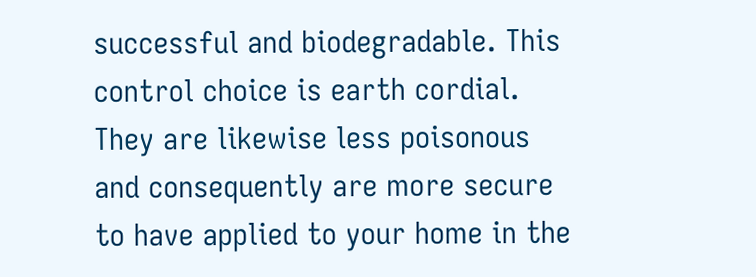successful and biodegradable. This control choice is earth cordial. They are likewise less poisonous and consequently are more secure to have applied to your home in the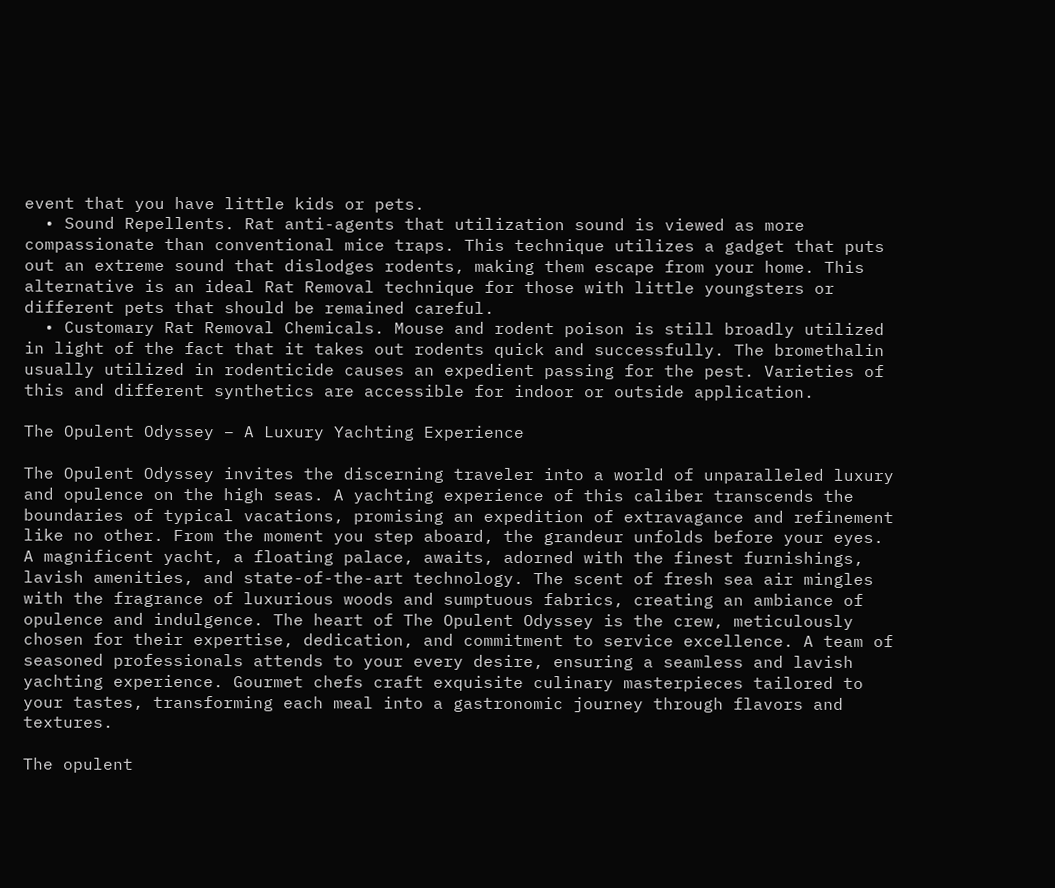event that you have little kids or pets.
  • Sound Repellents. Rat anti-agents that utilization sound is viewed as more compassionate than conventional mice traps. This technique utilizes a gadget that puts out an extreme sound that dislodges rodents, making them escape from your home. This alternative is an ideal Rat Removal technique for those with little youngsters or different pets that should be remained careful.
  • Customary Rat Removal Chemicals. Mouse and rodent poison is still broadly utilized in light of the fact that it takes out rodents quick and successfully. The bromethalin usually utilized in rodenticide causes an expedient passing for the pest. Varieties of this and different synthetics are accessible for indoor or outside application.

The Opulent Odyssey – A Luxury Yachting Experience

The Opulent Odyssey invites the discerning traveler into a world of unparalleled luxury and opulence on the high seas. A yachting experience of this caliber transcends the boundaries of typical vacations, promising an expedition of extravagance and refinement like no other. From the moment you step aboard, the grandeur unfolds before your eyes. A magnificent yacht, a floating palace, awaits, adorned with the finest furnishings, lavish amenities, and state-of-the-art technology. The scent of fresh sea air mingles with the fragrance of luxurious woods and sumptuous fabrics, creating an ambiance of opulence and indulgence. The heart of The Opulent Odyssey is the crew, meticulously chosen for their expertise, dedication, and commitment to service excellence. A team of seasoned professionals attends to your every desire, ensuring a seamless and lavish yachting experience. Gourmet chefs craft exquisite culinary masterpieces tailored to your tastes, transforming each meal into a gastronomic journey through flavors and textures.

The opulent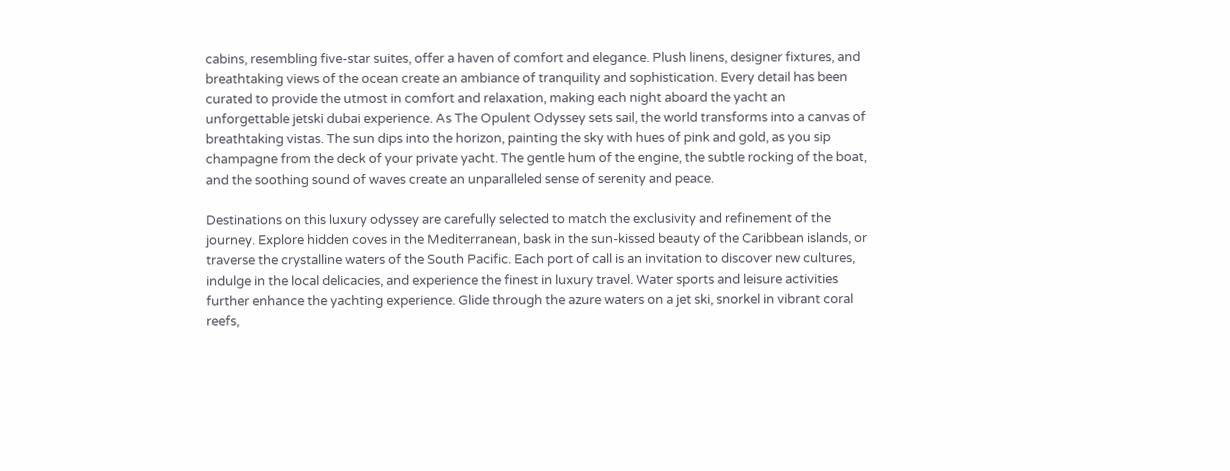cabins, resembling five-star suites, offer a haven of comfort and elegance. Plush linens, designer fixtures, and breathtaking views of the ocean create an ambiance of tranquility and sophistication. Every detail has been curated to provide the utmost in comfort and relaxation, making each night aboard the yacht an unforgettable jetski dubai experience. As The Opulent Odyssey sets sail, the world transforms into a canvas of breathtaking vistas. The sun dips into the horizon, painting the sky with hues of pink and gold, as you sip champagne from the deck of your private yacht. The gentle hum of the engine, the subtle rocking of the boat, and the soothing sound of waves create an unparalleled sense of serenity and peace.

Destinations on this luxury odyssey are carefully selected to match the exclusivity and refinement of the journey. Explore hidden coves in the Mediterranean, bask in the sun-kissed beauty of the Caribbean islands, or traverse the crystalline waters of the South Pacific. Each port of call is an invitation to discover new cultures, indulge in the local delicacies, and experience the finest in luxury travel. Water sports and leisure activities further enhance the yachting experience. Glide through the azure waters on a jet ski, snorkel in vibrant coral reefs,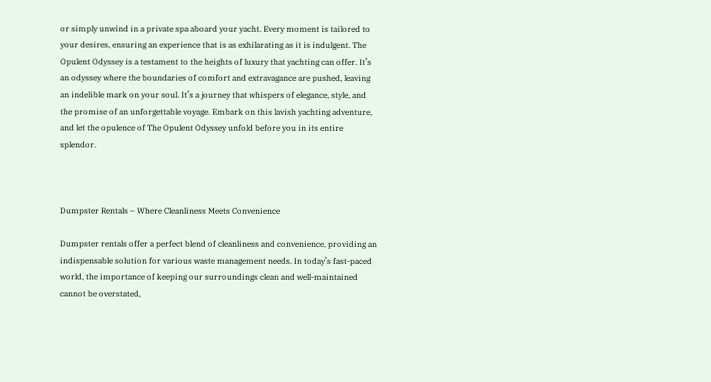or simply unwind in a private spa aboard your yacht. Every moment is tailored to your desires, ensuring an experience that is as exhilarating as it is indulgent. The Opulent Odyssey is a testament to the heights of luxury that yachting can offer. It’s an odyssey where the boundaries of comfort and extravagance are pushed, leaving an indelible mark on your soul. It’s a journey that whispers of elegance, style, and the promise of an unforgettable voyage. Embark on this lavish yachting adventure, and let the opulence of The Opulent Odyssey unfold before you in its entire splendor.



Dumpster Rentals – Where Cleanliness Meets Convenience

Dumpster rentals offer a perfect blend of cleanliness and convenience, providing an indispensable solution for various waste management needs. In today’s fast-paced world, the importance of keeping our surroundings clean and well-maintained cannot be overstated,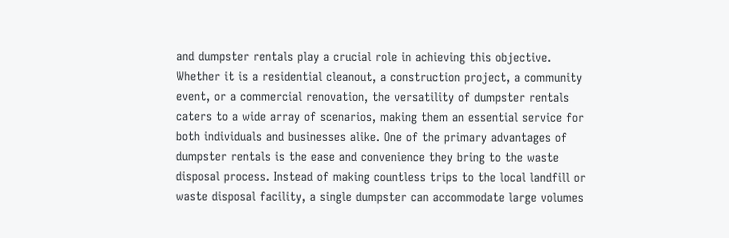and dumpster rentals play a crucial role in achieving this objective. Whether it is a residential cleanout, a construction project, a community event, or a commercial renovation, the versatility of dumpster rentals caters to a wide array of scenarios, making them an essential service for both individuals and businesses alike. One of the primary advantages of dumpster rentals is the ease and convenience they bring to the waste disposal process. Instead of making countless trips to the local landfill or waste disposal facility, a single dumpster can accommodate large volumes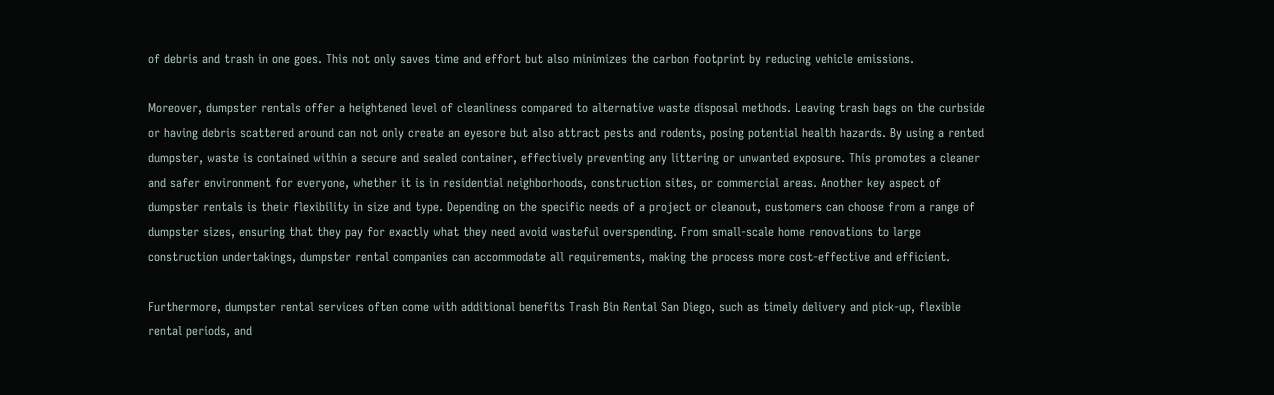of debris and trash in one goes. This not only saves time and effort but also minimizes the carbon footprint by reducing vehicle emissions.

Moreover, dumpster rentals offer a heightened level of cleanliness compared to alternative waste disposal methods. Leaving trash bags on the curbside or having debris scattered around can not only create an eyesore but also attract pests and rodents, posing potential health hazards. By using a rented dumpster, waste is contained within a secure and sealed container, effectively preventing any littering or unwanted exposure. This promotes a cleaner and safer environment for everyone, whether it is in residential neighborhoods, construction sites, or commercial areas. Another key aspect of dumpster rentals is their flexibility in size and type. Depending on the specific needs of a project or cleanout, customers can choose from a range of dumpster sizes, ensuring that they pay for exactly what they need avoid wasteful overspending. From small-scale home renovations to large construction undertakings, dumpster rental companies can accommodate all requirements, making the process more cost-effective and efficient.

Furthermore, dumpster rental services often come with additional benefits Trash Bin Rental San Diego, such as timely delivery and pick-up, flexible rental periods, and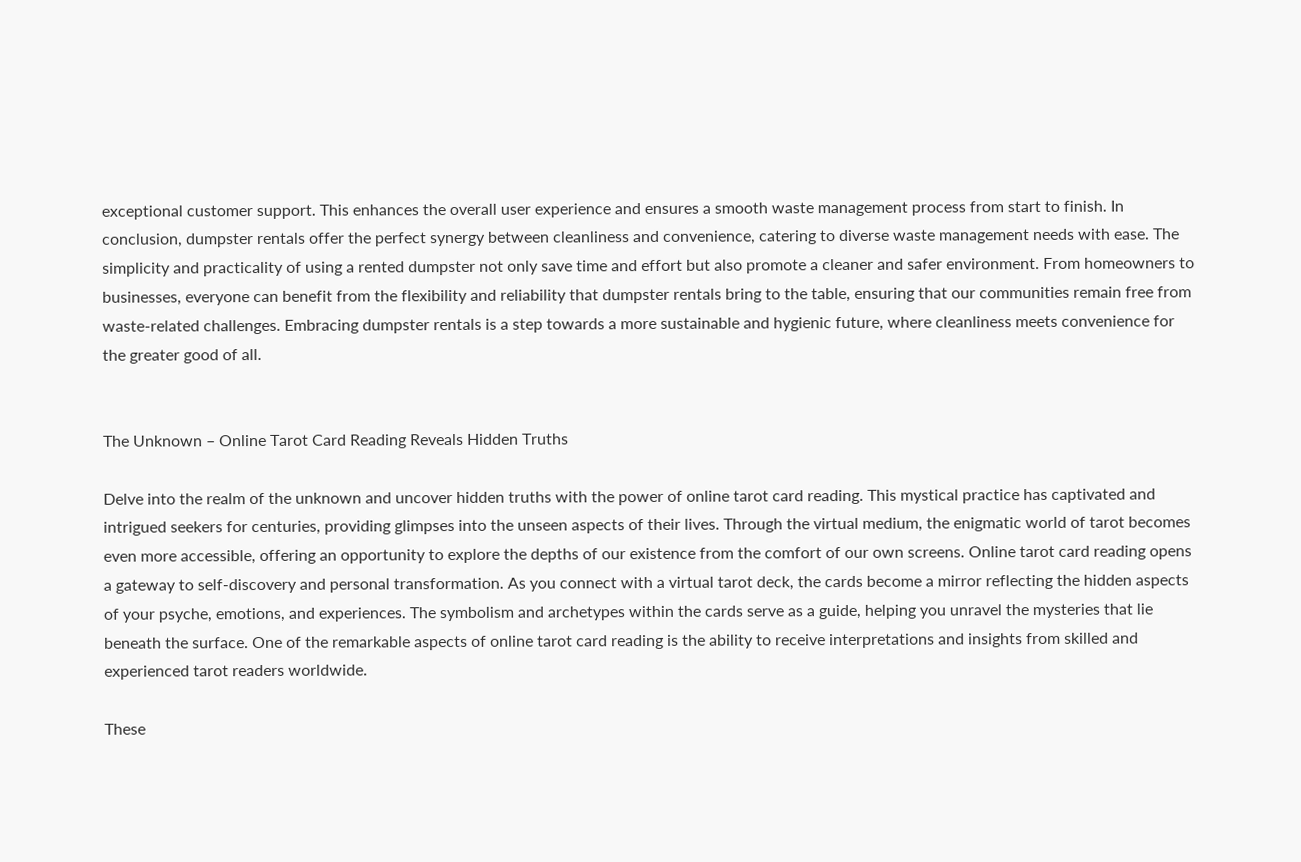exceptional customer support. This enhances the overall user experience and ensures a smooth waste management process from start to finish. In conclusion, dumpster rentals offer the perfect synergy between cleanliness and convenience, catering to diverse waste management needs with ease. The simplicity and practicality of using a rented dumpster not only save time and effort but also promote a cleaner and safer environment. From homeowners to businesses, everyone can benefit from the flexibility and reliability that dumpster rentals bring to the table, ensuring that our communities remain free from waste-related challenges. Embracing dumpster rentals is a step towards a more sustainable and hygienic future, where cleanliness meets convenience for the greater good of all.


The Unknown – Online Tarot Card Reading Reveals Hidden Truths

Delve into the realm of the unknown and uncover hidden truths with the power of online tarot card reading. This mystical practice has captivated and intrigued seekers for centuries, providing glimpses into the unseen aspects of their lives. Through the virtual medium, the enigmatic world of tarot becomes even more accessible, offering an opportunity to explore the depths of our existence from the comfort of our own screens. Online tarot card reading opens a gateway to self-discovery and personal transformation. As you connect with a virtual tarot deck, the cards become a mirror reflecting the hidden aspects of your psyche, emotions, and experiences. The symbolism and archetypes within the cards serve as a guide, helping you unravel the mysteries that lie beneath the surface. One of the remarkable aspects of online tarot card reading is the ability to receive interpretations and insights from skilled and experienced tarot readers worldwide.

These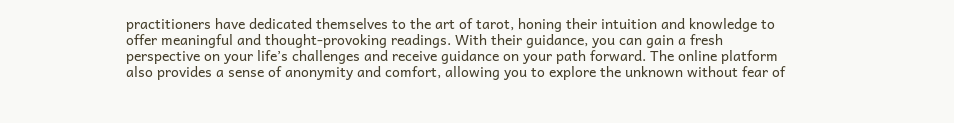practitioners have dedicated themselves to the art of tarot, honing their intuition and knowledge to offer meaningful and thought-provoking readings. With their guidance, you can gain a fresh perspective on your life’s challenges and receive guidance on your path forward. The online platform also provides a sense of anonymity and comfort, allowing you to explore the unknown without fear of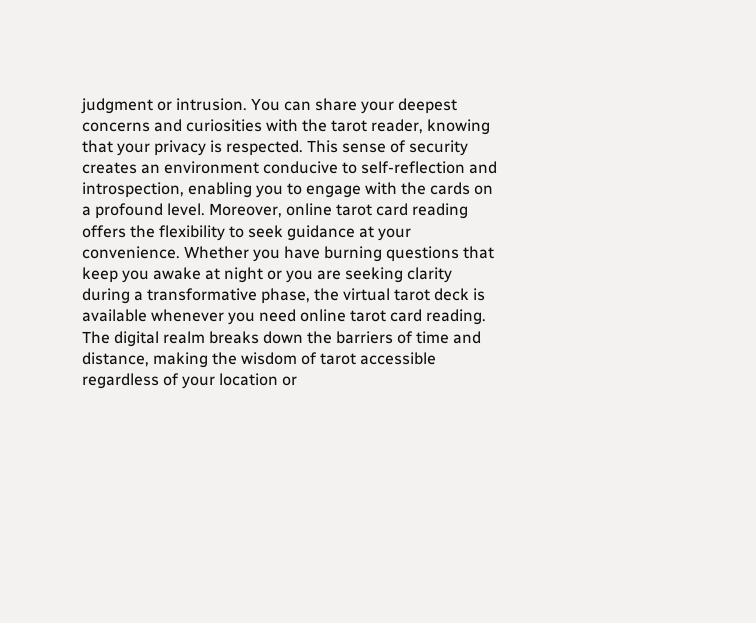judgment or intrusion. You can share your deepest concerns and curiosities with the tarot reader, knowing that your privacy is respected. This sense of security creates an environment conducive to self-reflection and introspection, enabling you to engage with the cards on a profound level. Moreover, online tarot card reading offers the flexibility to seek guidance at your convenience. Whether you have burning questions that keep you awake at night or you are seeking clarity during a transformative phase, the virtual tarot deck is available whenever you need online tarot card reading. The digital realm breaks down the barriers of time and distance, making the wisdom of tarot accessible regardless of your location or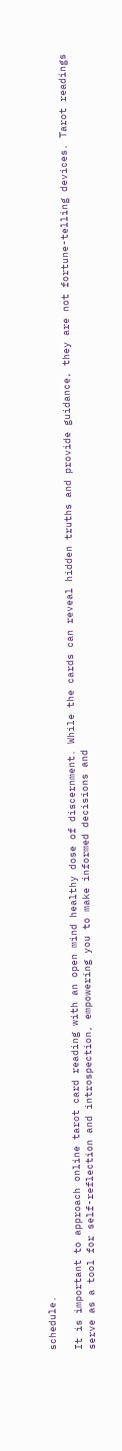schedule.

It is important to approach online tarot card reading with an open mind healthy dose of discernment. While the cards can reveal hidden truths and provide guidance, they are not fortune-telling devices. Tarot readings serve as a tool for self-reflection and introspection, empowering you to make informed decisions and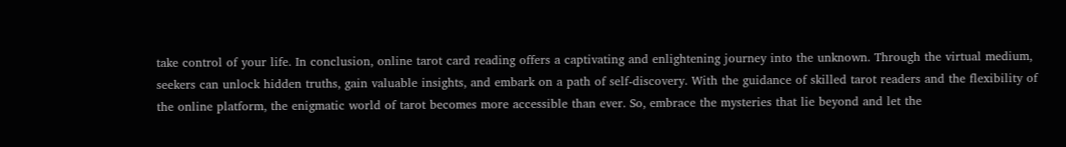take control of your life. In conclusion, online tarot card reading offers a captivating and enlightening journey into the unknown. Through the virtual medium, seekers can unlock hidden truths, gain valuable insights, and embark on a path of self-discovery. With the guidance of skilled tarot readers and the flexibility of the online platform, the enigmatic world of tarot becomes more accessible than ever. So, embrace the mysteries that lie beyond and let the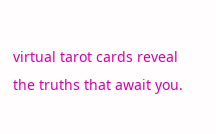virtual tarot cards reveal the truths that await you.